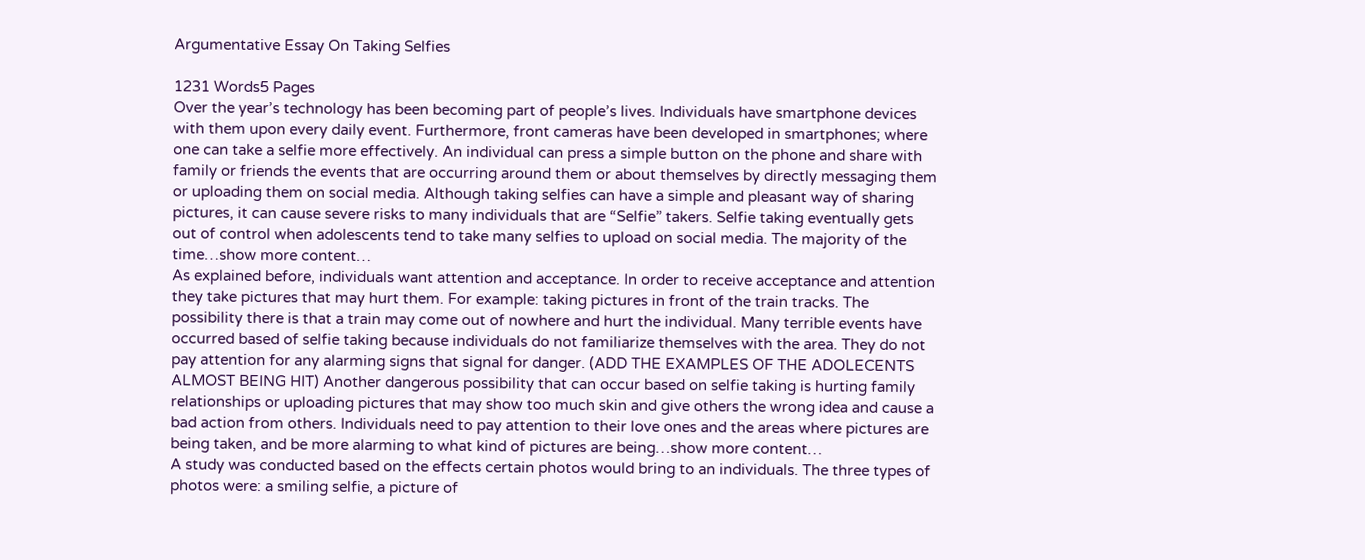Argumentative Essay On Taking Selfies

1231 Words5 Pages
Over the year’s technology has been becoming part of people’s lives. Individuals have smartphone devices with them upon every daily event. Furthermore, front cameras have been developed in smartphones; where one can take a selfie more effectively. An individual can press a simple button on the phone and share with family or friends the events that are occurring around them or about themselves by directly messaging them or uploading them on social media. Although taking selfies can have a simple and pleasant way of sharing pictures, it can cause severe risks to many individuals that are “Selfie” takers. Selfie taking eventually gets out of control when adolescents tend to take many selfies to upload on social media. The majority of the time…show more content…
As explained before, individuals want attention and acceptance. In order to receive acceptance and attention they take pictures that may hurt them. For example: taking pictures in front of the train tracks. The possibility there is that a train may come out of nowhere and hurt the individual. Many terrible events have occurred based of selfie taking because individuals do not familiarize themselves with the area. They do not pay attention for any alarming signs that signal for danger. (ADD THE EXAMPLES OF THE ADOLECENTS ALMOST BEING HIT) Another dangerous possibility that can occur based on selfie taking is hurting family relationships or uploading pictures that may show too much skin and give others the wrong idea and cause a bad action from others. Individuals need to pay attention to their love ones and the areas where pictures are being taken, and be more alarming to what kind of pictures are being…show more content…
A study was conducted based on the effects certain photos would bring to an individuals. The three types of photos were: a smiling selfie, a picture of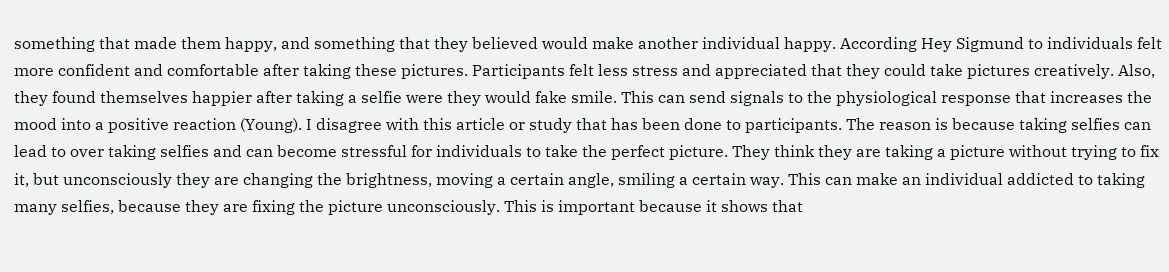something that made them happy, and something that they believed would make another individual happy. According Hey Sigmund to individuals felt more confident and comfortable after taking these pictures. Participants felt less stress and appreciated that they could take pictures creatively. Also, they found themselves happier after taking a selfie were they would fake smile. This can send signals to the physiological response that increases the mood into a positive reaction (Young). I disagree with this article or study that has been done to participants. The reason is because taking selfies can lead to over taking selfies and can become stressful for individuals to take the perfect picture. They think they are taking a picture without trying to fix it, but unconsciously they are changing the brightness, moving a certain angle, smiling a certain way. This can make an individual addicted to taking many selfies, because they are fixing the picture unconsciously. This is important because it shows that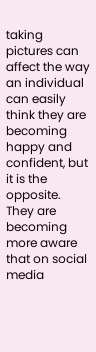taking pictures can affect the way an individual can easily think they are becoming happy and confident, but it is the opposite. They are becoming more aware that on social media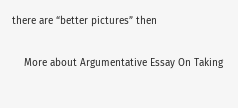there are “better pictures” then

    More about Argumentative Essay On Taking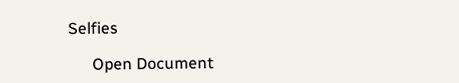Selfies

      Open Document